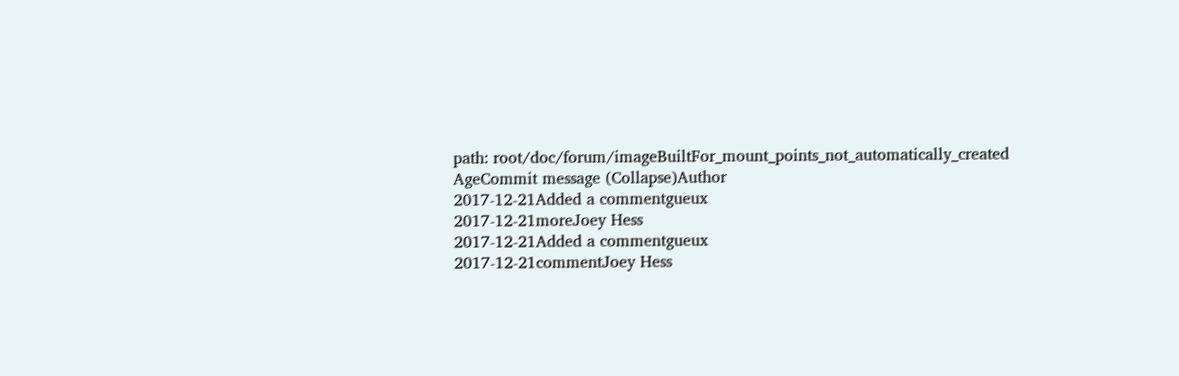path: root/doc/forum/imageBuiltFor_mount_points_not_automatically_created
AgeCommit message (Collapse)Author
2017-12-21Added a commentgueux
2017-12-21moreJoey Hess
2017-12-21Added a commentgueux
2017-12-21commentJoey Hess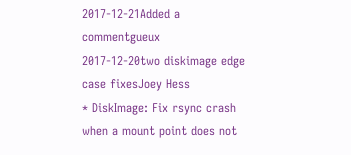2017-12-21Added a commentgueux
2017-12-20two diskimage edge case fixesJoey Hess
* DiskImage: Fix rsync crash when a mount point does not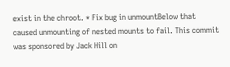exist in the chroot. * Fix bug in unmountBelow that caused unmounting of nested mounts to fail. This commit was sponsored by Jack Hill on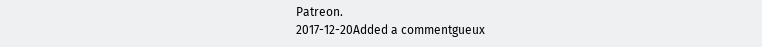Patreon.
2017-12-20Added a commentgueux